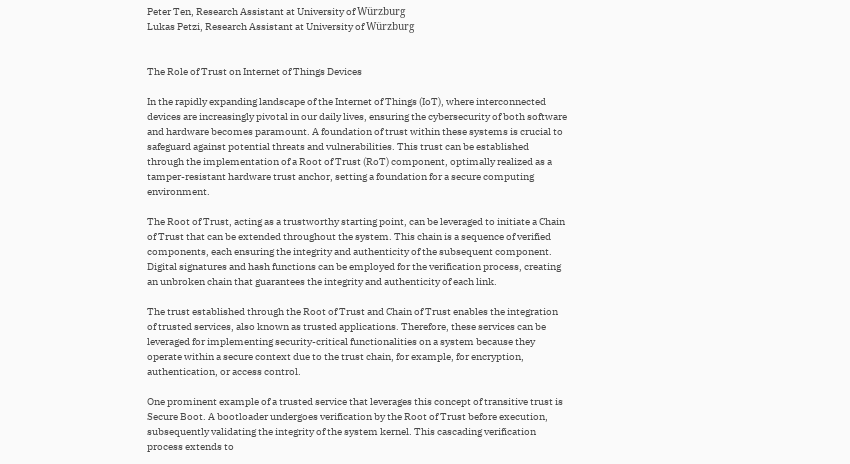Peter Ten, Research Assistant at University of Würzburg
Lukas Petzi, Research Assistant at University of Würzburg


The Role of Trust on Internet of Things Devices

In the rapidly expanding landscape of the Internet of Things (IoT), where interconnected devices are increasingly pivotal in our daily lives, ensuring the cybersecurity of both software and hardware becomes paramount. A foundation of trust within these systems is crucial to safeguard against potential threats and vulnerabilities. This trust can be established through the implementation of a Root of Trust (RoT) component, optimally realized as a tamper-resistant hardware trust anchor, setting a foundation for a secure computing environment.

The Root of Trust, acting as a trustworthy starting point, can be leveraged to initiate a Chain of Trust that can be extended throughout the system. This chain is a sequence of verified components, each ensuring the integrity and authenticity of the subsequent component. Digital signatures and hash functions can be employed for the verification process, creating an unbroken chain that guarantees the integrity and authenticity of each link.

The trust established through the Root of Trust and Chain of Trust enables the integration of trusted services, also known as trusted applications. Therefore, these services can be leveraged for implementing security-critical functionalities on a system because they operate within a secure context due to the trust chain, for example, for encryption, authentication, or access control.

One prominent example of a trusted service that leverages this concept of transitive trust is Secure Boot. A bootloader undergoes verification by the Root of Trust before execution, subsequently validating the integrity of the system kernel. This cascading verification process extends to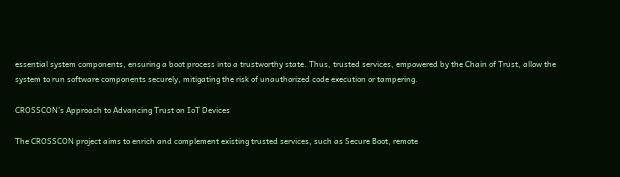essential system components, ensuring a boot process into a trustworthy state. Thus, trusted services, empowered by the Chain of Trust, allow the system to run software components securely, mitigating the risk of unauthorized code execution or tampering.

CROSSCON’s Approach to Advancing Trust on IoT Devices

The CROSSCON project aims to enrich and complement existing trusted services, such as Secure Boot, remote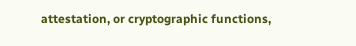attestation, or cryptographic functions,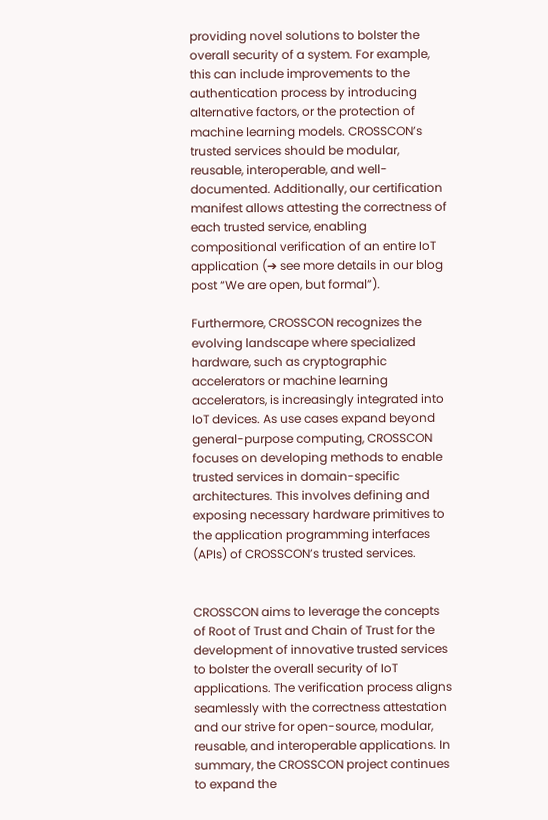providing novel solutions to bolster the overall security of a system. For example, this can include improvements to the authentication process by introducing alternative factors, or the protection of machine learning models. CROSSCON’s trusted services should be modular, reusable, interoperable, and well-documented. Additionally, our certification manifest allows attesting the correctness of each trusted service, enabling compositional verification of an entire IoT application (➔ see more details in our blog post “We are open, but formal”).

Furthermore, CROSSCON recognizes the evolving landscape where specialized hardware, such as cryptographic accelerators or machine learning accelerators, is increasingly integrated into IoT devices. As use cases expand beyond general-purpose computing, CROSSCON focuses on developing methods to enable trusted services in domain-specific architectures. This involves defining and exposing necessary hardware primitives to the application programming interfaces (APIs) of CROSSCON’s trusted services.


CROSSCON aims to leverage the concepts of Root of Trust and Chain of Trust for the development of innovative trusted services to bolster the overall security of IoT applications. The verification process aligns seamlessly with the correctness attestation and our strive for open-source, modular, reusable, and interoperable applications. In summary, the CROSSCON project continues to expand the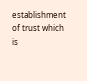establishment of trust which is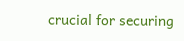crucial for securing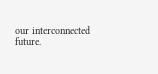our interconnected future.